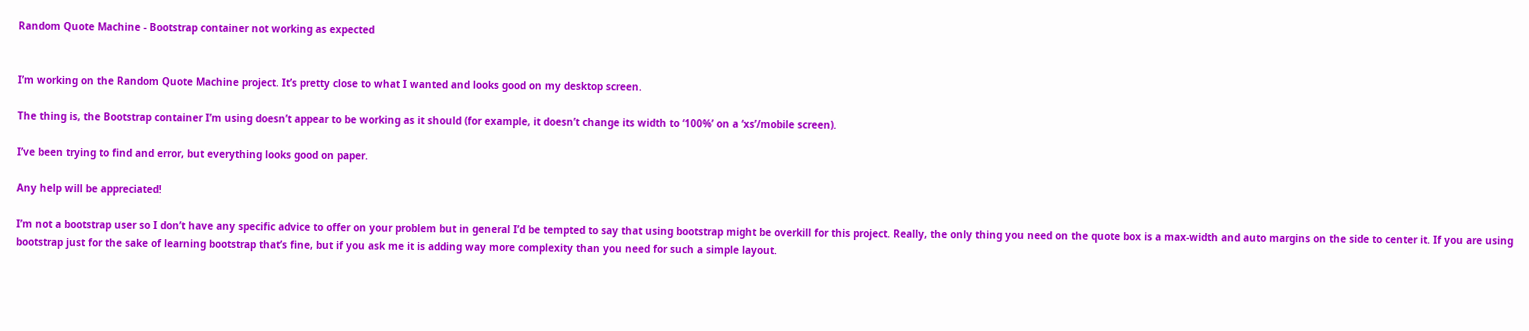Random Quote Machine - Bootstrap container not working as expected


I’m working on the Random Quote Machine project. It’s pretty close to what I wanted and looks good on my desktop screen.

The thing is, the Bootstrap container I’m using doesn’t appear to be working as it should (for example, it doesn’t change its width to ‘100%’ on a ‘xs’/mobile screen).

I’ve been trying to find and error, but everything looks good on paper.

Any help will be appreciated!

I’m not a bootstrap user so I don’t have any specific advice to offer on your problem but in general I’d be tempted to say that using bootstrap might be overkill for this project. Really, the only thing you need on the quote box is a max-width and auto margins on the side to center it. If you are using bootstrap just for the sake of learning bootstrap that’s fine, but if you ask me it is adding way more complexity than you need for such a simple layout.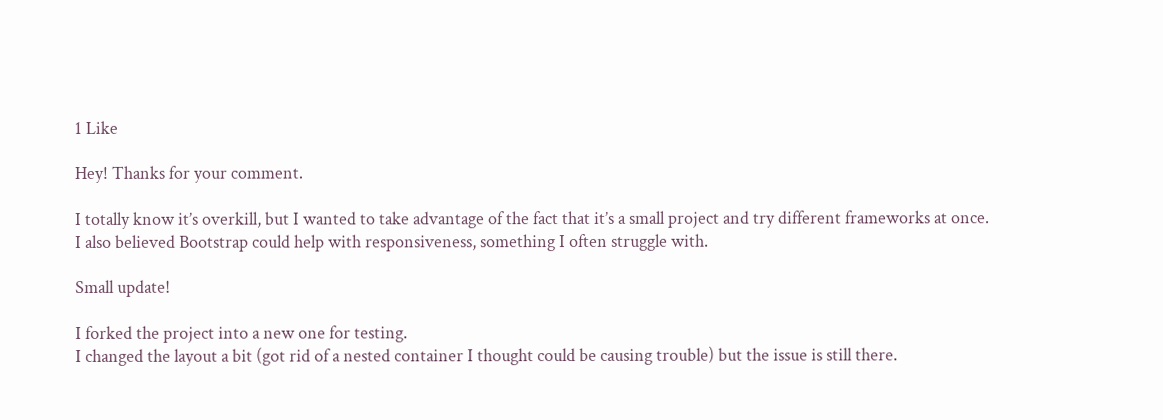1 Like

Hey! Thanks for your comment.

I totally know it’s overkill, but I wanted to take advantage of the fact that it’s a small project and try different frameworks at once. I also believed Bootstrap could help with responsiveness, something I often struggle with.

Small update!

I forked the project into a new one for testing.
I changed the layout a bit (got rid of a nested container I thought could be causing trouble) but the issue is still there.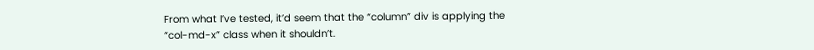From what I’ve tested, it’d seem that the “column” div is applying the “col-md-x” class when it shouldn’t.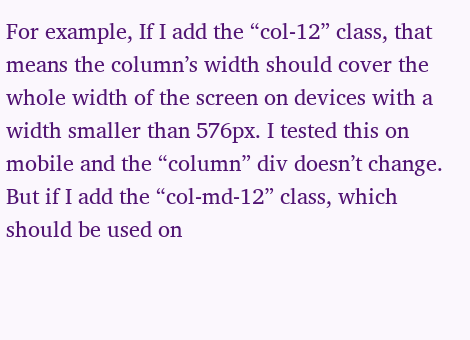For example, If I add the “col-12” class, that means the column’s width should cover the whole width of the screen on devices with a width smaller than 576px. I tested this on mobile and the “column” div doesn’t change. But if I add the “col-md-12” class, which should be used on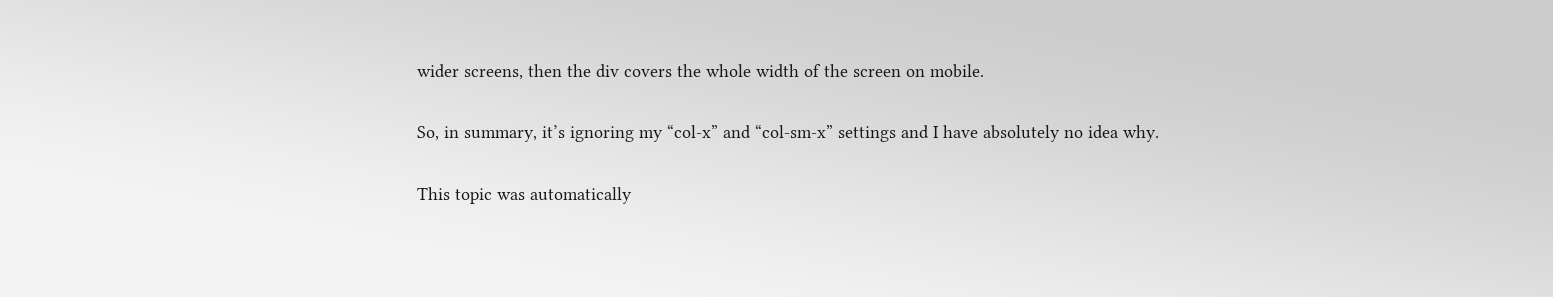wider screens, then the div covers the whole width of the screen on mobile.

So, in summary, it’s ignoring my “col-x” and “col-sm-x” settings and I have absolutely no idea why.

This topic was automatically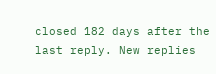closed 182 days after the last reply. New replies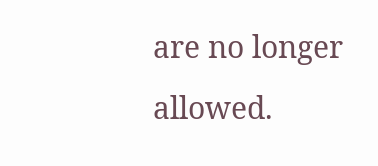are no longer allowed.